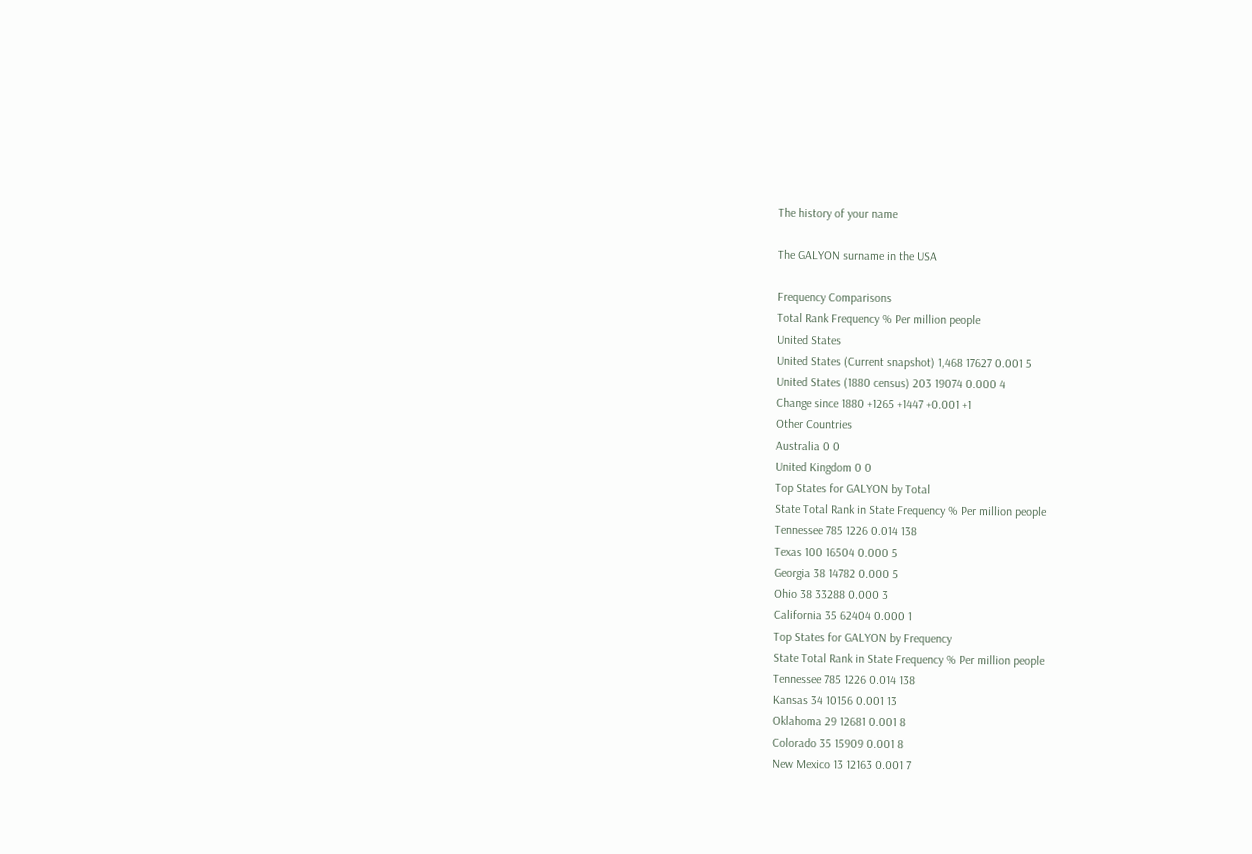The history of your name

The GALYON surname in the USA

Frequency Comparisons
Total Rank Frequency % Per million people
United States
United States (Current snapshot) 1,468 17627 0.001 5
United States (1880 census) 203 19074 0.000 4
Change since 1880 +1265 +1447 +0.001 +1
Other Countries
Australia 0 0
United Kingdom 0 0
Top States for GALYON by Total
State Total Rank in State Frequency % Per million people
Tennessee 785 1226 0.014 138
Texas 100 16504 0.000 5
Georgia 38 14782 0.000 5
Ohio 38 33288 0.000 3
California 35 62404 0.000 1
Top States for GALYON by Frequency
State Total Rank in State Frequency % Per million people
Tennessee 785 1226 0.014 138
Kansas 34 10156 0.001 13
Oklahoma 29 12681 0.001 8
Colorado 35 15909 0.001 8
New Mexico 13 12163 0.001 7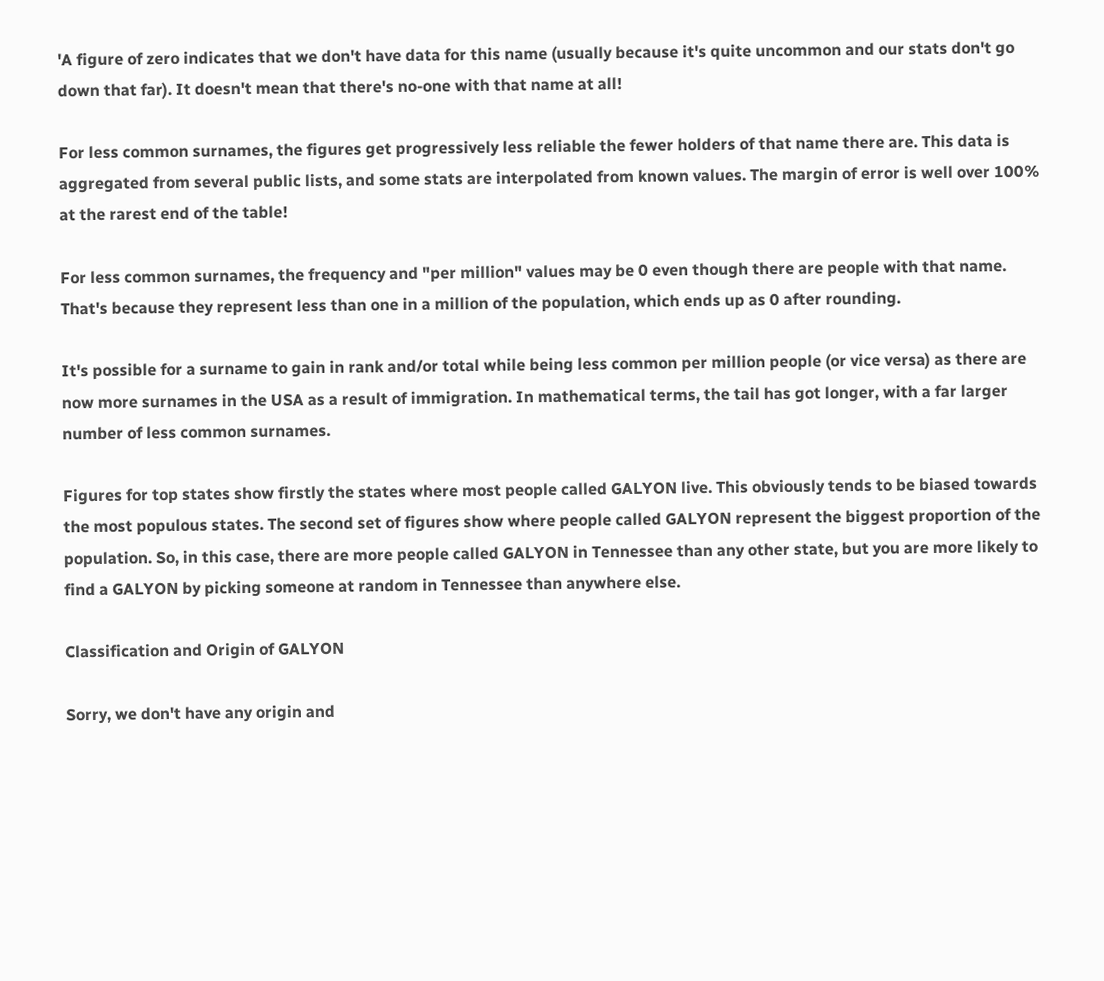'A figure of zero indicates that we don't have data for this name (usually because it's quite uncommon and our stats don't go down that far). It doesn't mean that there's no-one with that name at all!

For less common surnames, the figures get progressively less reliable the fewer holders of that name there are. This data is aggregated from several public lists, and some stats are interpolated from known values. The margin of error is well over 100% at the rarest end of the table!

For less common surnames, the frequency and "per million" values may be 0 even though there are people with that name. That's because they represent less than one in a million of the population, which ends up as 0 after rounding.

It's possible for a surname to gain in rank and/or total while being less common per million people (or vice versa) as there are now more surnames in the USA as a result of immigration. In mathematical terms, the tail has got longer, with a far larger number of less common surnames.

Figures for top states show firstly the states where most people called GALYON live. This obviously tends to be biased towards the most populous states. The second set of figures show where people called GALYON represent the biggest proportion of the population. So, in this case, there are more people called GALYON in Tennessee than any other state, but you are more likely to find a GALYON by picking someone at random in Tennessee than anywhere else.

Classification and Origin of GALYON

Sorry, we don't have any origin and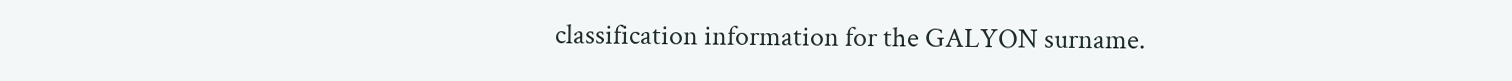classification information for the GALYON surname.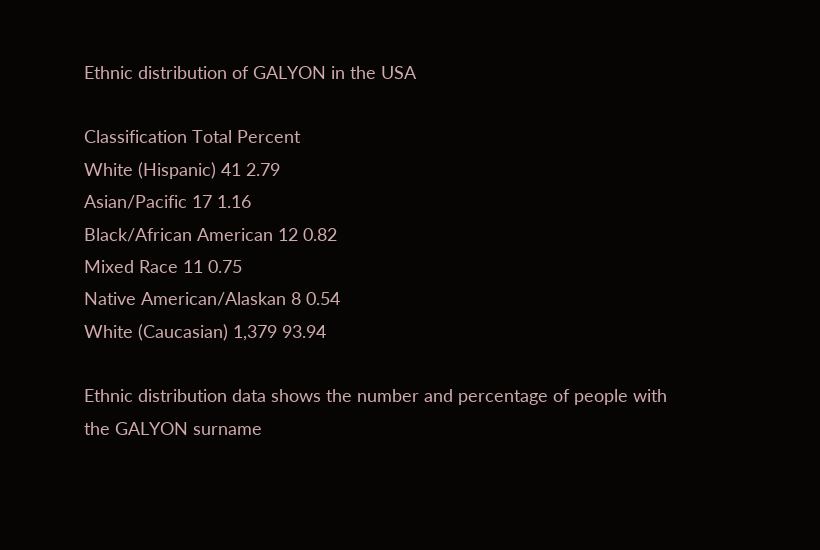Ethnic distribution of GALYON in the USA

Classification Total Percent
White (Hispanic) 41 2.79
Asian/Pacific 17 1.16
Black/African American 12 0.82
Mixed Race 11 0.75
Native American/Alaskan 8 0.54
White (Caucasian) 1,379 93.94

Ethnic distribution data shows the number and percentage of people with the GALYON surname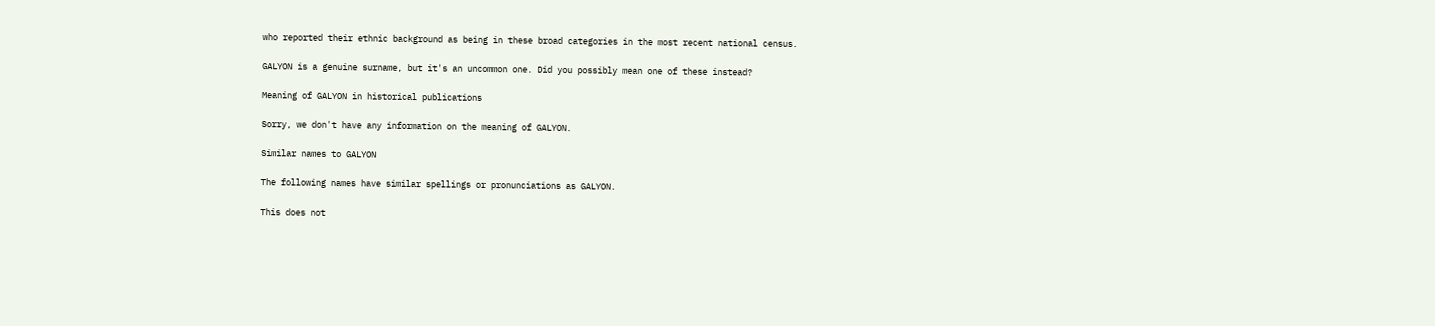who reported their ethnic background as being in these broad categories in the most recent national census.

GALYON is a genuine surname, but it's an uncommon one. Did you possibly mean one of these instead?

Meaning of GALYON in historical publications

Sorry, we don't have any information on the meaning of GALYON.

Similar names to GALYON

The following names have similar spellings or pronunciations as GALYON.

This does not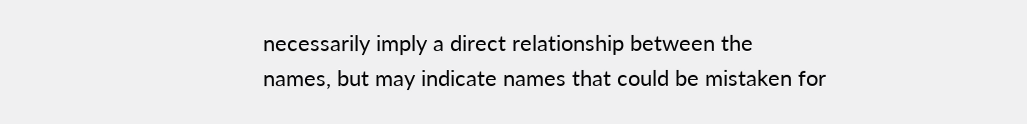necessarily imply a direct relationship between the names, but may indicate names that could be mistaken for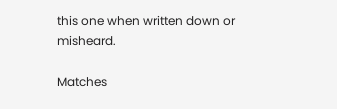this one when written down or misheard.

Matches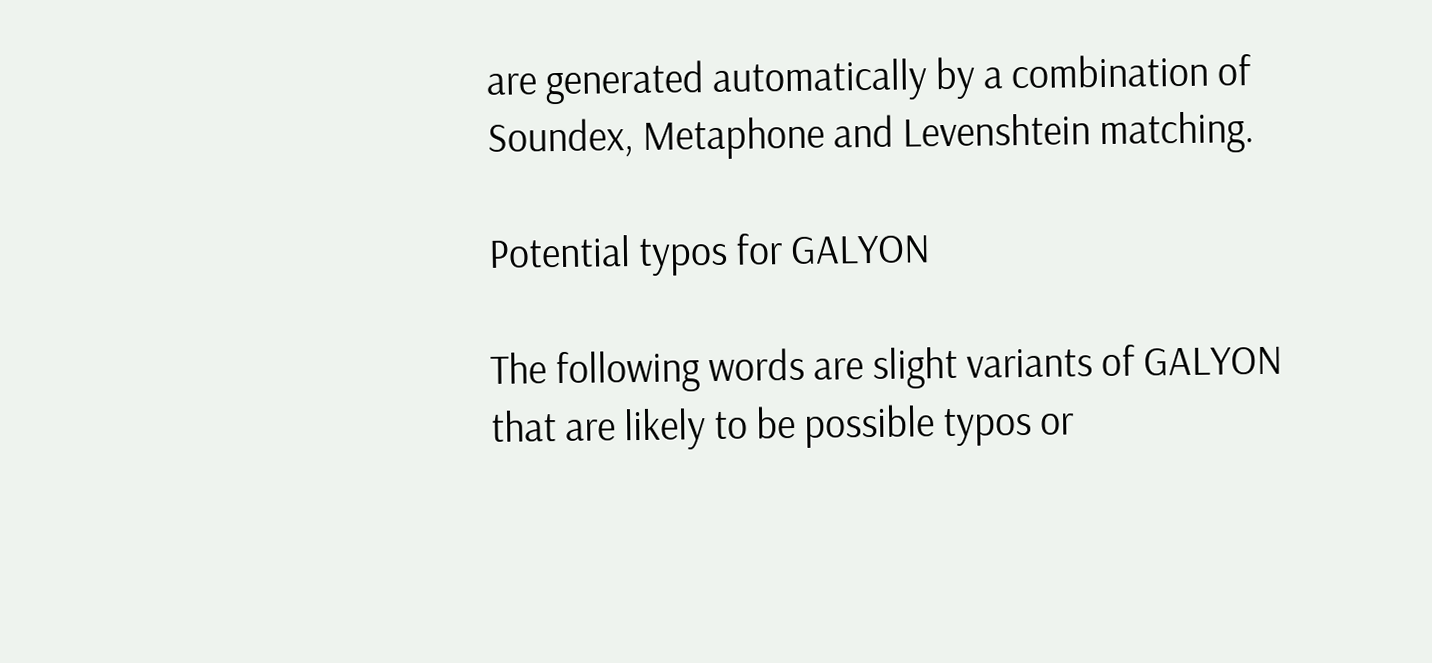are generated automatically by a combination of Soundex, Metaphone and Levenshtein matching.

Potential typos for GALYON

The following words are slight variants of GALYON that are likely to be possible typos or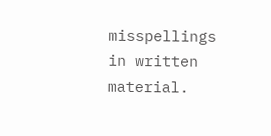misspellings in written material.